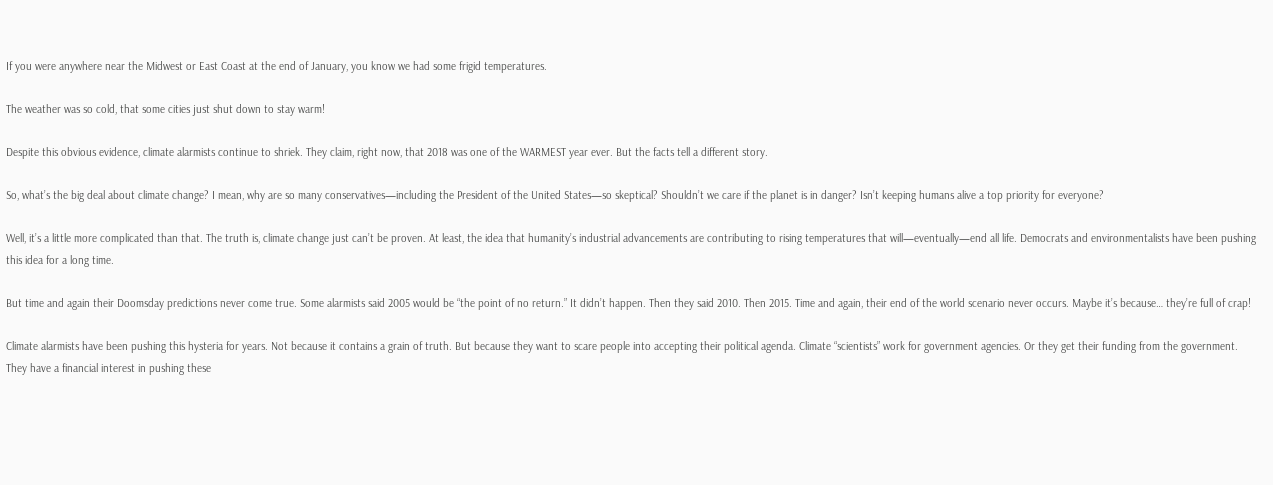If you were anywhere near the Midwest or East Coast at the end of January, you know we had some frigid temperatures.

The weather was so cold, that some cities just shut down to stay warm!

Despite this obvious evidence, climate alarmists continue to shriek. They claim, right now, that 2018 was one of the WARMEST year ever. But the facts tell a different story.

So, what’s the big deal about climate change? I mean, why are so many conservatives—including the President of the United States—so skeptical? Shouldn’t we care if the planet is in danger? Isn’t keeping humans alive a top priority for everyone?

Well, it’s a little more complicated than that. The truth is, climate change just can’t be proven. At least, the idea that humanity’s industrial advancements are contributing to rising temperatures that will—eventually—end all life. Democrats and environmentalists have been pushing this idea for a long time.

But time and again their Doomsday predictions never come true. Some alarmists said 2005 would be “the point of no return.” It didn’t happen. Then they said 2010. Then 2015. Time and again, their end of the world scenario never occurs. Maybe it’s because… they’re full of crap!

Climate alarmists have been pushing this hysteria for years. Not because it contains a grain of truth. But because they want to scare people into accepting their political agenda. Climate “scientists” work for government agencies. Or they get their funding from the government. They have a financial interest in pushing these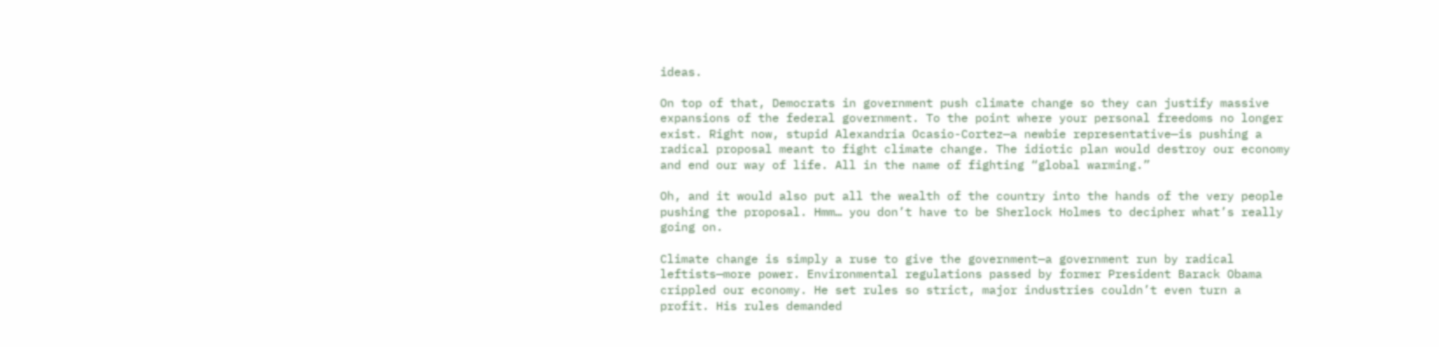ideas.

On top of that, Democrats in government push climate change so they can justify massive expansions of the federal government. To the point where your personal freedoms no longer exist. Right now, stupid Alexandria Ocasio-Cortez—a newbie representative—is pushing a radical proposal meant to fight climate change. The idiotic plan would destroy our economy and end our way of life. All in the name of fighting “global warming.”

Oh, and it would also put all the wealth of the country into the hands of the very people pushing the proposal. Hmm… you don’t have to be Sherlock Holmes to decipher what’s really going on.

Climate change is simply a ruse to give the government—a government run by radical leftists—more power. Environmental regulations passed by former President Barack Obama crippled our economy. He set rules so strict, major industries couldn’t even turn a profit. His rules demanded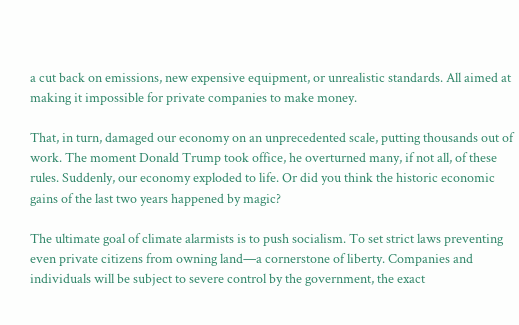a cut back on emissions, new expensive equipment, or unrealistic standards. All aimed at making it impossible for private companies to make money.

That, in turn, damaged our economy on an unprecedented scale, putting thousands out of work. The moment Donald Trump took office, he overturned many, if not all, of these rules. Suddenly, our economy exploded to life. Or did you think the historic economic gains of the last two years happened by magic?

The ultimate goal of climate alarmists is to push socialism. To set strict laws preventing even private citizens from owning land—a cornerstone of liberty. Companies and individuals will be subject to severe control by the government, the exact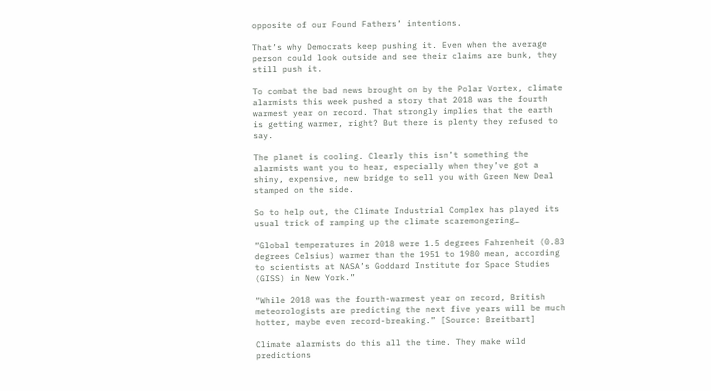opposite of our Found Fathers’ intentions.

That’s why Democrats keep pushing it. Even when the average person could look outside and see their claims are bunk, they still push it.

To combat the bad news brought on by the Polar Vortex, climate alarmists this week pushed a story that 2018 was the fourth warmest year on record. That strongly implies that the earth is getting warmer, right? But there is plenty they refused to say.

The planet is cooling. Clearly this isn’t something the alarmists want you to hear, especially when they’ve got a shiny, expensive, new bridge to sell you with Green New Deal stamped on the side.

So to help out, the Climate Industrial Complex has played its usual trick of ramping up the climate scaremongering…

“Global temperatures in 2018 were 1.5 degrees Fahrenheit (0.83 degrees Celsius) warmer than the 1951 to 1980 mean, according to scientists at NASA’s Goddard Institute for Space Studies (GISS) in New York.”

“While 2018 was the fourth-warmest year on record, British meteorologists are predicting the next five years will be much hotter, maybe even record-breaking.” [Source: Breitbart]

Climate alarmists do this all the time. They make wild predictions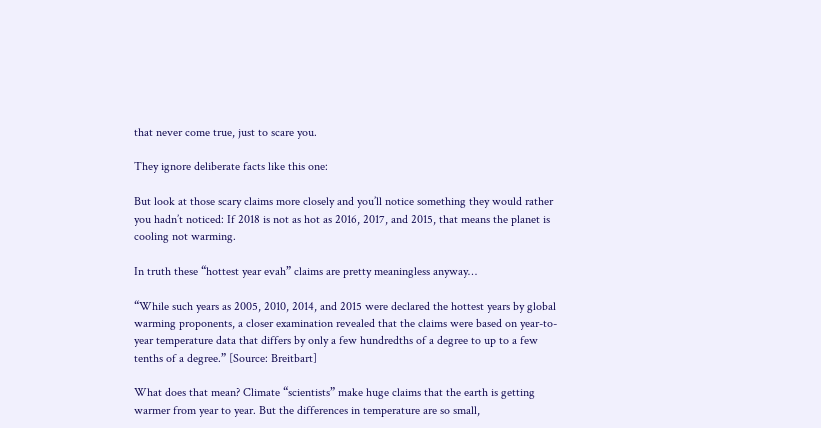that never come true, just to scare you.

They ignore deliberate facts like this one:

But look at those scary claims more closely and you’ll notice something they would rather you hadn’t noticed: If 2018 is not as hot as 2016, 2017, and 2015, that means the planet is cooling not warming.

In truth these “hottest year evah” claims are pretty meaningless anyway…

“While such years as 2005, 2010, 2014, and 2015 were declared the hottest years by global warming proponents, a closer examination revealed that the claims were based on year-to-year temperature data that differs by only a few hundredths of a degree to up to a few tenths of a degree.” [Source: Breitbart]

What does that mean? Climate “scientists” make huge claims that the earth is getting warmer from year to year. But the differences in temperature are so small,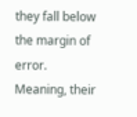they fall below the margin of error. Meaning, their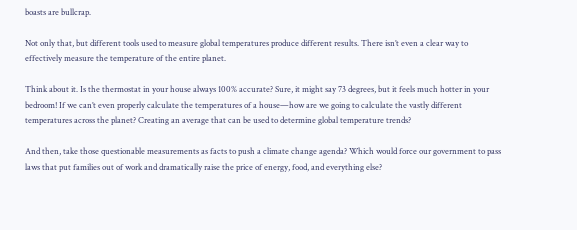boasts are bullcrap.

Not only that, but different tools used to measure global temperatures produce different results. There isn’t even a clear way to effectively measure the temperature of the entire planet.

Think about it. Is the thermostat in your house always 100% accurate? Sure, it might say 73 degrees, but it feels much hotter in your bedroom! If we can’t even properly calculate the temperatures of a house—how are we going to calculate the vastly different temperatures across the planet? Creating an average that can be used to determine global temperature trends?

And then, take those questionable measurements as facts to push a climate change agenda? Which would force our government to pass laws that put families out of work and dramatically raise the price of energy, food, and everything else?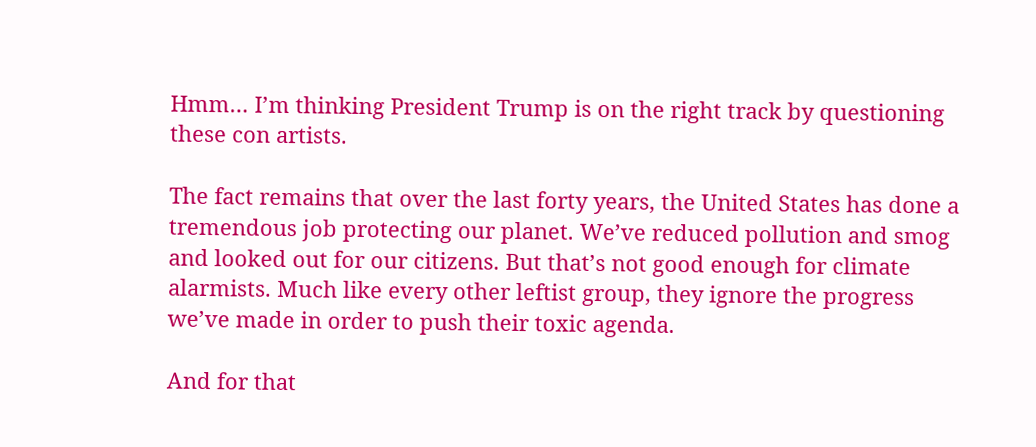Hmm… I’m thinking President Trump is on the right track by questioning these con artists.

The fact remains that over the last forty years, the United States has done a tremendous job protecting our planet. We’ve reduced pollution and smog and looked out for our citizens. But that’s not good enough for climate alarmists. Much like every other leftist group, they ignore the progress we’ve made in order to push their toxic agenda.

And for that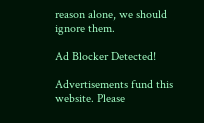reason alone, we should ignore them.

Ad Blocker Detected!

Advertisements fund this website. Please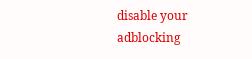disable your adblocking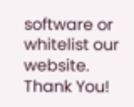software or whitelist our website.
Thank You!